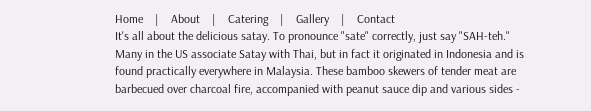Home    |    About    |    Catering    |    Gallery    |    Contact
It's all about the delicious satay. To pronounce "sate" correctly, just say "SAH-teh." Many in the US associate Satay with Thai, but in fact it originated in Indonesia and is found practically everywhere in Malaysia. These bamboo skewers of tender meat are barbecued over charcoal fire, accompanied with peanut sauce dip and various sides -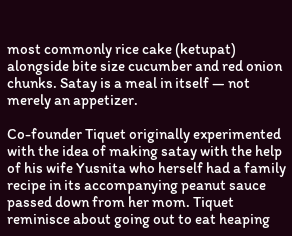most commonly rice cake (ketupat) alongside bite size cucumber and red onion chunks. Satay is a meal in itself — not merely an appetizer.

Co-founder Tiquet originally experimented with the idea of making satay with the help of his wife Yusnita who herself had a family recipe in its accompanying peanut sauce passed down from her mom. Tiquet reminisce about going out to eat heaping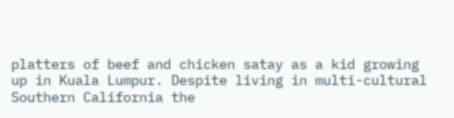platters of beef and chicken satay as a kid growing up in Kuala Lumpur. Despite living in multi-cultural Southern California the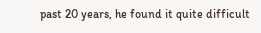past 20 years, he found it quite difficult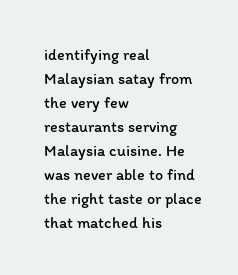identifying real Malaysian satay from the very few restaurants serving Malaysia cuisine. He was never able to find the right taste or place that matched his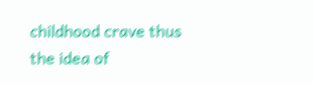childhood crave thus the idea of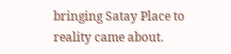bringing Satay Place to reality came about.